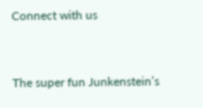Connect with us


The super fun Junkenstein’s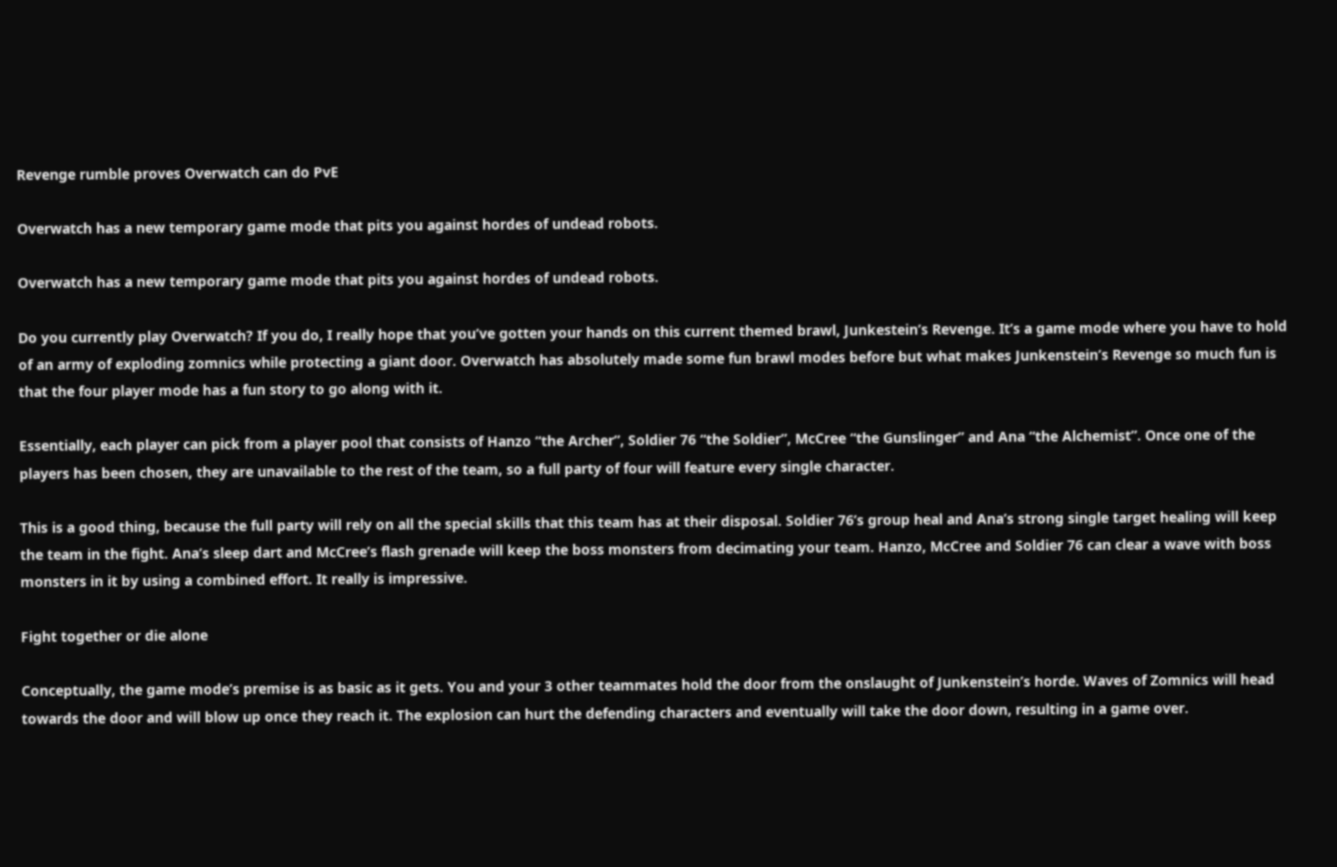Revenge rumble proves Overwatch can do PvE

Overwatch has a new temporary game mode that pits you against hordes of undead robots.

Overwatch has a new temporary game mode that pits you against hordes of undead robots.

Do you currently play Overwatch? If you do, I really hope that you’ve gotten your hands on this current themed brawl, Junkestein’s Revenge. It’s a game mode where you have to hold of an army of exploding zomnics while protecting a giant door. Overwatch has absolutely made some fun brawl modes before but what makes Junkenstein’s Revenge so much fun is that the four player mode has a fun story to go along with it.

Essentially, each player can pick from a player pool that consists of Hanzo “the Archer”, Soldier 76 “the Soldier”, McCree “the Gunslinger” and Ana “the Alchemist”. Once one of the players has been chosen, they are unavailable to the rest of the team, so a full party of four will feature every single character.

This is a good thing, because the full party will rely on all the special skills that this team has at their disposal. Soldier 76’s group heal and Ana’s strong single target healing will keep the team in the fight. Ana’s sleep dart and McCree’s flash grenade will keep the boss monsters from decimating your team. Hanzo, McCree and Soldier 76 can clear a wave with boss monsters in it by using a combined effort. It really is impressive.

Fight together or die alone

Conceptually, the game mode’s premise is as basic as it gets. You and your 3 other teammates hold the door from the onslaught of Junkenstein’s horde. Waves of Zomnics will head towards the door and will blow up once they reach it. The explosion can hurt the defending characters and eventually will take the door down, resulting in a game over.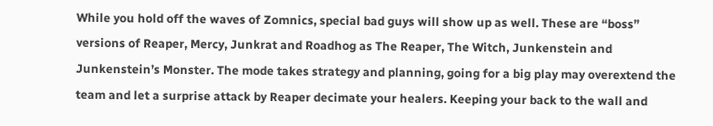While you hold off the waves of Zomnics, special bad guys will show up as well. These are “boss” versions of Reaper, Mercy, Junkrat and Roadhog as The Reaper, The Witch, Junkenstein and Junkenstein’s Monster. The mode takes strategy and planning, going for a big play may overextend the team and let a surprise attack by Reaper decimate your healers. Keeping your back to the wall and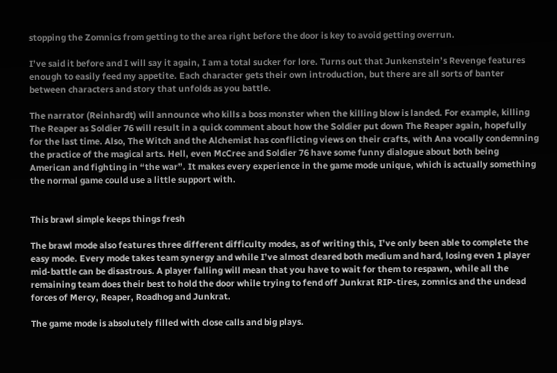stopping the Zomnics from getting to the area right before the door is key to avoid getting overrun.

I’ve said it before and I will say it again, I am a total sucker for lore. Turns out that Junkenstein’s Revenge features enough to easily feed my appetite. Each character gets their own introduction, but there are all sorts of banter between characters and story that unfolds as you battle.

The narrator (Reinhardt) will announce who kills a boss monster when the killing blow is landed. For example, killing The Reaper as Soldier 76 will result in a quick comment about how the Soldier put down The Reaper again, hopefully for the last time. Also, The Witch and the Alchemist has conflicting views on their crafts, with Ana vocally condemning the practice of the magical arts. Hell, even McCree and Soldier 76 have some funny dialogue about both being American and fighting in “the war”. It makes every experience in the game mode unique, which is actually something the normal game could use a little support with.


This brawl simple keeps things fresh

The brawl mode also features three different difficulty modes, as of writing this, I’ve only been able to complete the easy mode. Every mode takes team synergy and while I’ve almost cleared both medium and hard, losing even 1 player mid-battle can be disastrous. A player falling will mean that you have to wait for them to respawn, while all the remaining team does their best to hold the door while trying to fend off Junkrat RIP-tires, zomnics and the undead forces of Mercy, Reaper, Roadhog and Junkrat.

The game mode is absolutely filled with close calls and big plays.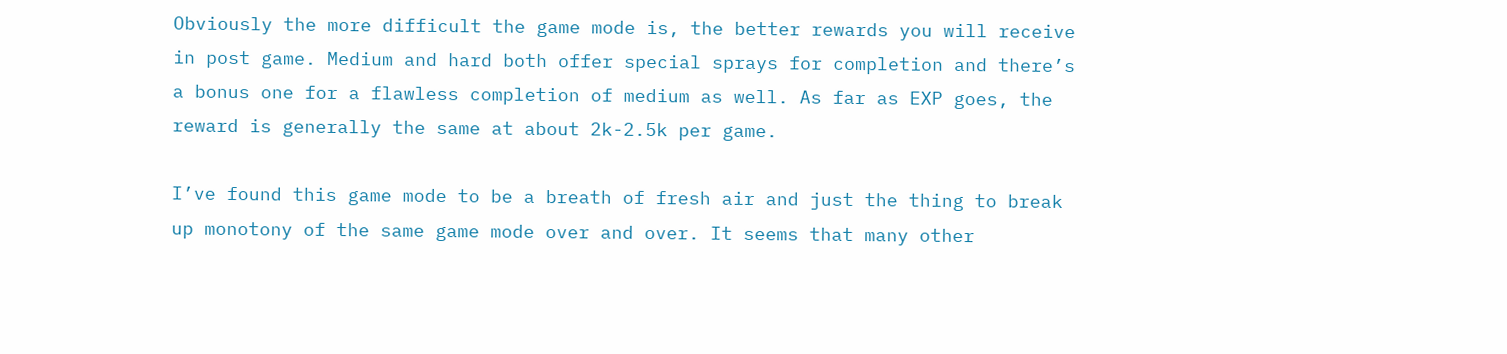Obviously the more difficult the game mode is, the better rewards you will receive in post game. Medium and hard both offer special sprays for completion and there’s a bonus one for a flawless completion of medium as well. As far as EXP goes, the reward is generally the same at about 2k-2.5k per game.

I’ve found this game mode to be a breath of fresh air and just the thing to break up monotony of the same game mode over and over. It seems that many other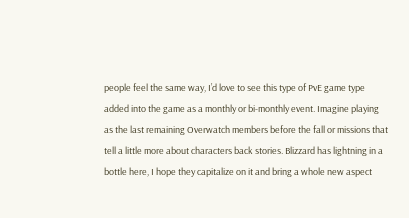people feel the same way, I’d love to see this type of PvE game type added into the game as a monthly or bi-monthly event. Imagine playing as the last remaining Overwatch members before the fall or missions that tell a little more about characters back stories. Blizzard has lightning in a bottle here, I hope they capitalize on it and bring a whole new aspect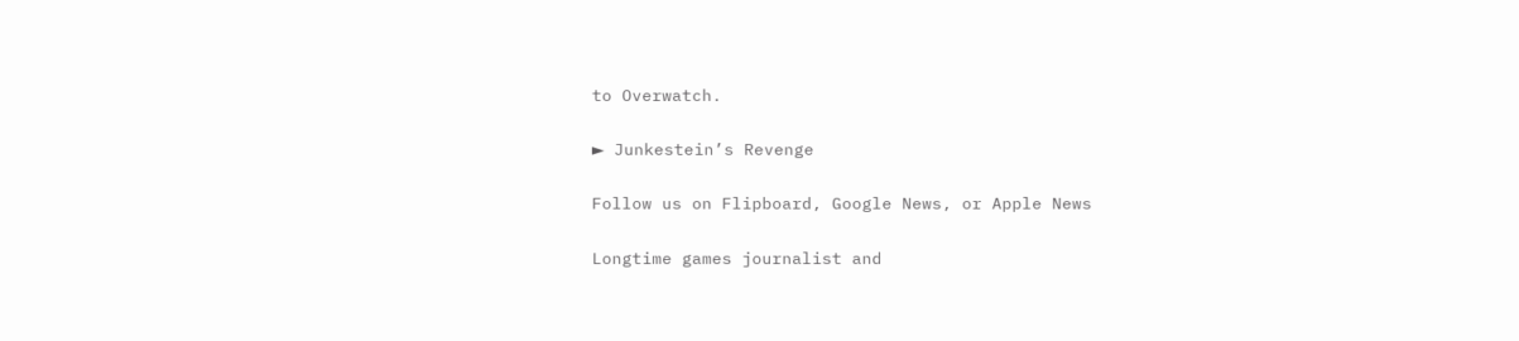to Overwatch.

► Junkestein’s Revenge

Follow us on Flipboard, Google News, or Apple News

Longtime games journalist and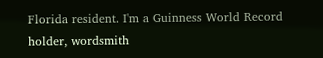Florida resident. I'm a Guinness World Record holder, wordsmith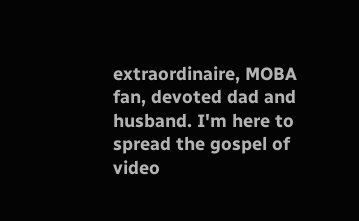extraordinaire, MOBA fan, devoted dad and husband. I'm here to spread the gospel of video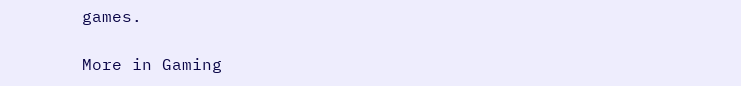games.

More in Gaming